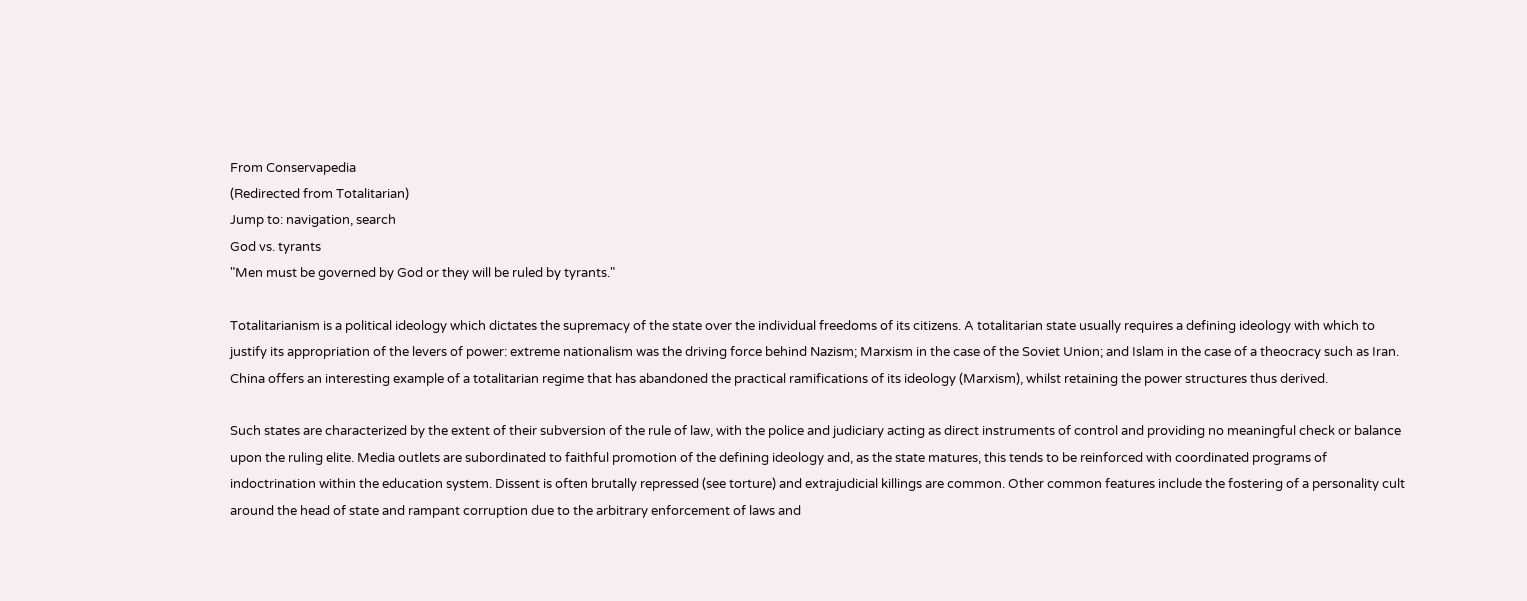From Conservapedia
(Redirected from Totalitarian)
Jump to: navigation, search
God vs. tyrants
"Men must be governed by God or they will be ruled by tyrants."

Totalitarianism is a political ideology which dictates the supremacy of the state over the individual freedoms of its citizens. A totalitarian state usually requires a defining ideology with which to justify its appropriation of the levers of power: extreme nationalism was the driving force behind Nazism; Marxism in the case of the Soviet Union; and Islam in the case of a theocracy such as Iran. China offers an interesting example of a totalitarian regime that has abandoned the practical ramifications of its ideology (Marxism), whilst retaining the power structures thus derived.

Such states are characterized by the extent of their subversion of the rule of law, with the police and judiciary acting as direct instruments of control and providing no meaningful check or balance upon the ruling elite. Media outlets are subordinated to faithful promotion of the defining ideology and, as the state matures, this tends to be reinforced with coordinated programs of indoctrination within the education system. Dissent is often brutally repressed (see torture) and extrajudicial killings are common. Other common features include the fostering of a personality cult around the head of state and rampant corruption due to the arbitrary enforcement of laws and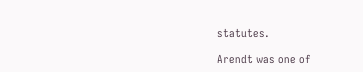statutes.

Arendt was one of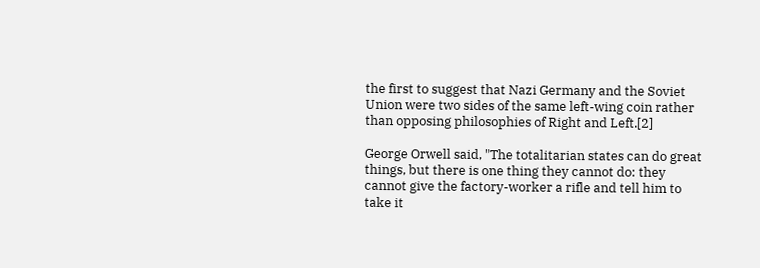the first to suggest that Nazi Germany and the Soviet Union were two sides of the same left-wing coin rather than opposing philosophies of Right and Left.[2]

George Orwell said, "The totalitarian states can do great things, but there is one thing they cannot do: they cannot give the factory-worker a rifle and tell him to take it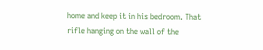home and keep it in his bedroom. That rifle hanging on the wall of the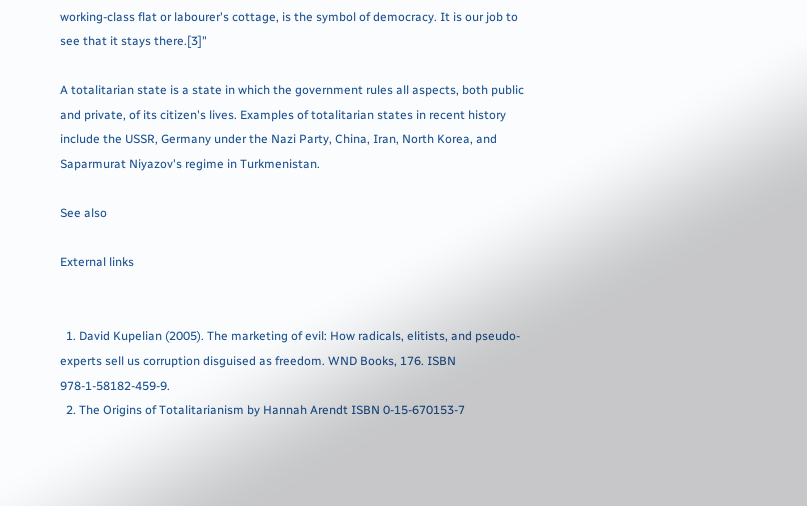working-class flat or labourer's cottage, is the symbol of democracy. It is our job to see that it stays there.[3]"

A totalitarian state is a state in which the government rules all aspects, both public and private, of its citizen's lives. Examples of totalitarian states in recent history include the USSR, Germany under the Nazi Party, China, Iran, North Korea, and Saparmurat Niyazov's regime in Turkmenistan.

See also

External links


  1. David Kupelian (2005). The marketing of evil: How radicals, elitists, and pseudo-experts sell us corruption disguised as freedom. WND Books, 176. ISBN 978-1-58182-459-9.
  2. The Origins of Totalitarianism by Hannah Arendt ISBN 0-15-670153-7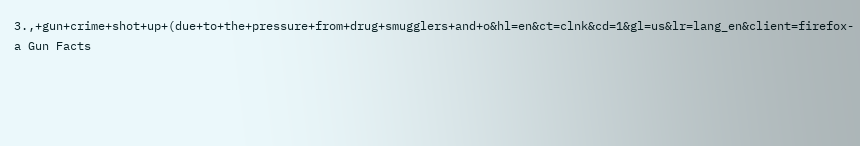3.,+gun+crime+shot+up+(due+to+the+pressure+from+drug+smugglers+and+o&hl=en&ct=clnk&cd=1&gl=us&lr=lang_en&client=firefox-a Gun Facts